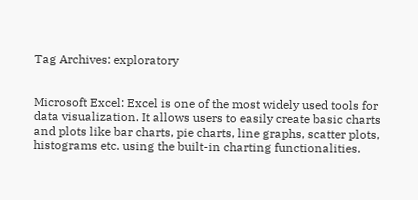Tag Archives: exploratory


Microsoft Excel: Excel is one of the most widely used tools for data visualization. It allows users to easily create basic charts and plots like bar charts, pie charts, line graphs, scatter plots, histograms etc. using the built-in charting functionalities.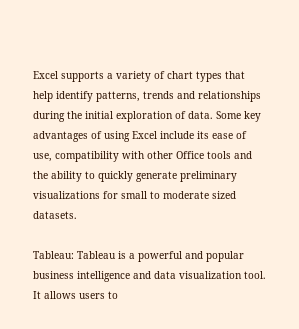Excel supports a variety of chart types that help identify patterns, trends and relationships during the initial exploration of data. Some key advantages of using Excel include its ease of use, compatibility with other Office tools and the ability to quickly generate preliminary visualizations for small to moderate sized datasets.

Tableau: Tableau is a powerful and popular business intelligence and data visualization tool. It allows users to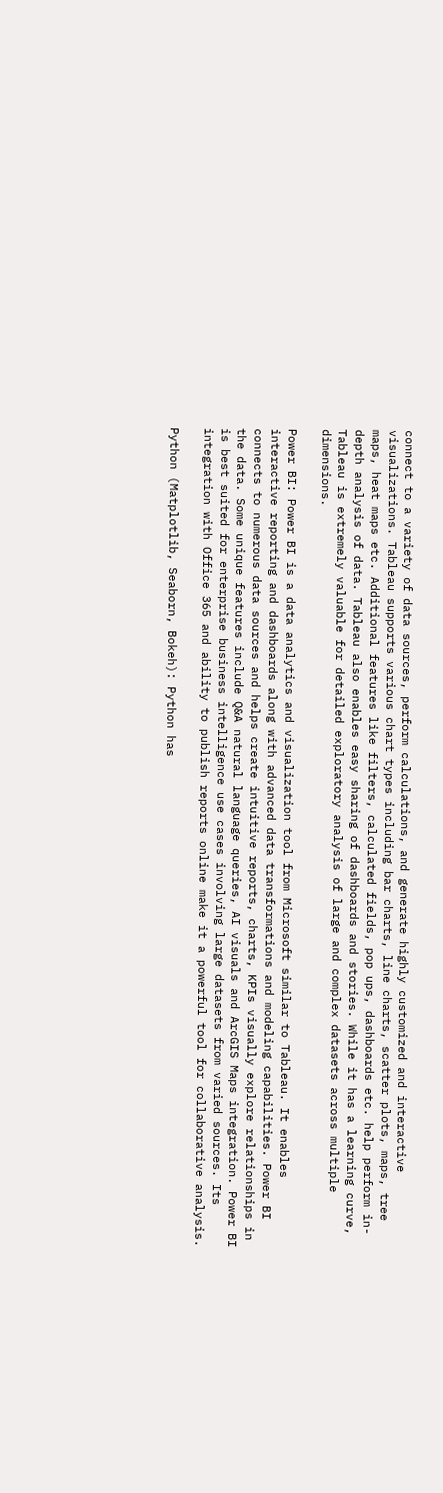connect to a variety of data sources, perform calculations, and generate highly customized and interactive visualizations. Tableau supports various chart types including bar charts, line charts, scatter plots, maps, tree maps, heat maps etc. Additional features like filters, calculated fields, pop ups, dashboards etc. help perform in-depth analysis of data. Tableau also enables easy sharing of dashboards and stories. While it has a learning curve, Tableau is extremely valuable for detailed exploratory analysis of large and complex datasets across multiple dimensions.

Power BI: Power BI is a data analytics and visualization tool from Microsoft similar to Tableau. It enables interactive reporting and dashboards along with advanced data transformations and modeling capabilities. Power BI connects to numerous data sources and helps create intuitive reports, charts, KPIs visually explore relationships in the data. Some unique features include Q&A natural language queries, AI visuals and ArcGIS Maps integration. Power BI is best suited for enterprise business intelligence use cases involving large datasets from varied sources. Its integration with Office 365 and ability to publish reports online make it a powerful tool for collaborative analysis.

Python (Matplotlib, Seaborn, Bokeh): Python has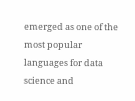emerged as one of the most popular languages for data science and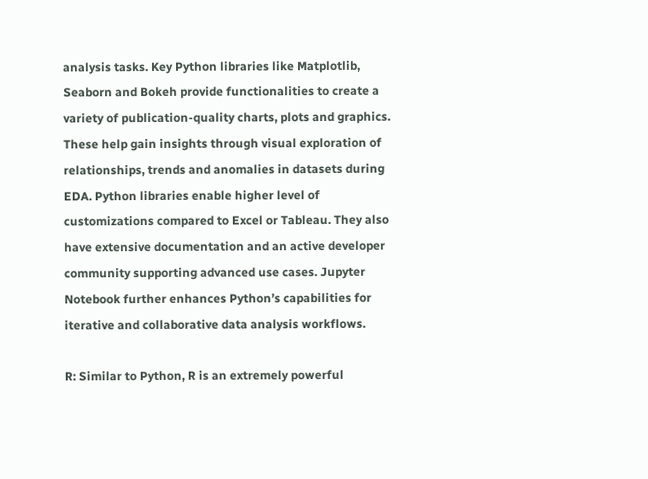analysis tasks. Key Python libraries like Matplotlib, Seaborn and Bokeh provide functionalities to create a variety of publication-quality charts, plots and graphics. These help gain insights through visual exploration of relationships, trends and anomalies in datasets during EDA. Python libraries enable higher level of customizations compared to Excel or Tableau. They also have extensive documentation and an active developer community supporting advanced use cases. Jupyter Notebook further enhances Python’s capabilities for iterative and collaborative data analysis workflows.

R: Similar to Python, R is an extremely powerful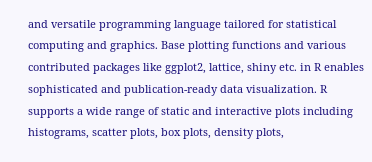and versatile programming language tailored for statistical computing and graphics. Base plotting functions and various contributed packages like ggplot2, lattice, shiny etc. in R enables sophisticated and publication-ready data visualization. R supports a wide range of static and interactive plots including histograms, scatter plots, box plots, density plots,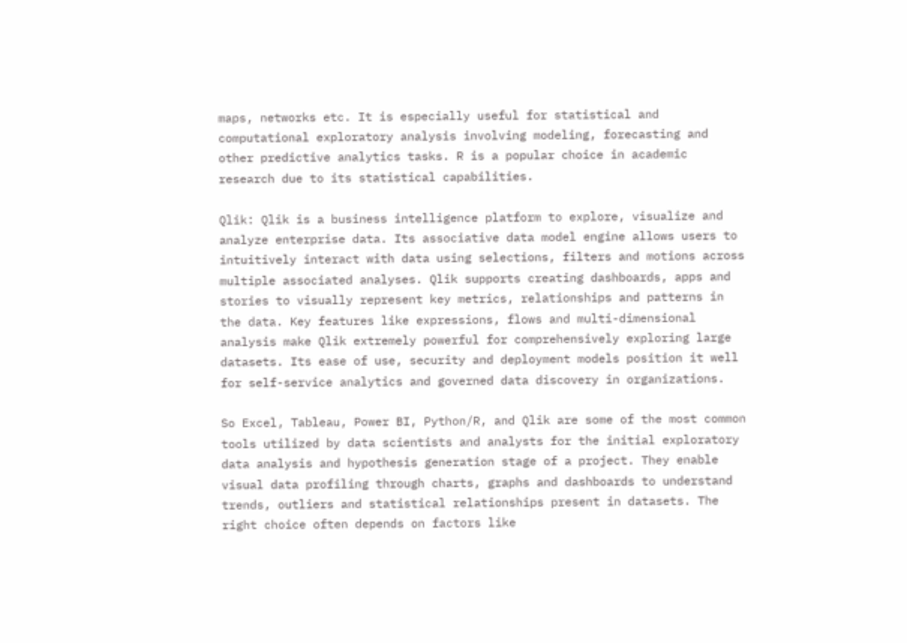maps, networks etc. It is especially useful for statistical and computational exploratory analysis involving modeling, forecasting and other predictive analytics tasks. R is a popular choice in academic research due to its statistical capabilities.

Qlik: Qlik is a business intelligence platform to explore, visualize and analyze enterprise data. Its associative data model engine allows users to intuitively interact with data using selections, filters and motions across multiple associated analyses. Qlik supports creating dashboards, apps and stories to visually represent key metrics, relationships and patterns in the data. Key features like expressions, flows and multi-dimensional analysis make Qlik extremely powerful for comprehensively exploring large datasets. Its ease of use, security and deployment models position it well for self-service analytics and governed data discovery in organizations.

So Excel, Tableau, Power BI, Python/R, and Qlik are some of the most common tools utilized by data scientists and analysts for the initial exploratory data analysis and hypothesis generation stage of a project. They enable visual data profiling through charts, graphs and dashboards to understand trends, outliers and statistical relationships present in datasets. The right choice often depends on factors like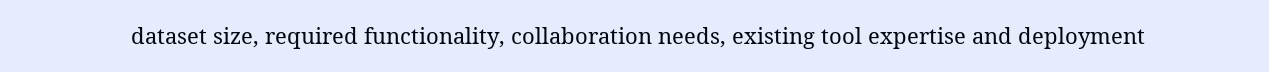dataset size, required functionality, collaboration needs, existing tool expertise and deployment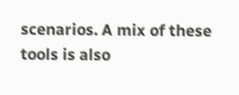scenarios. A mix of these tools is also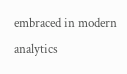embraced in modern analytics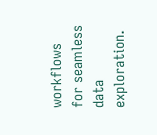workflows for seamless data exploration.